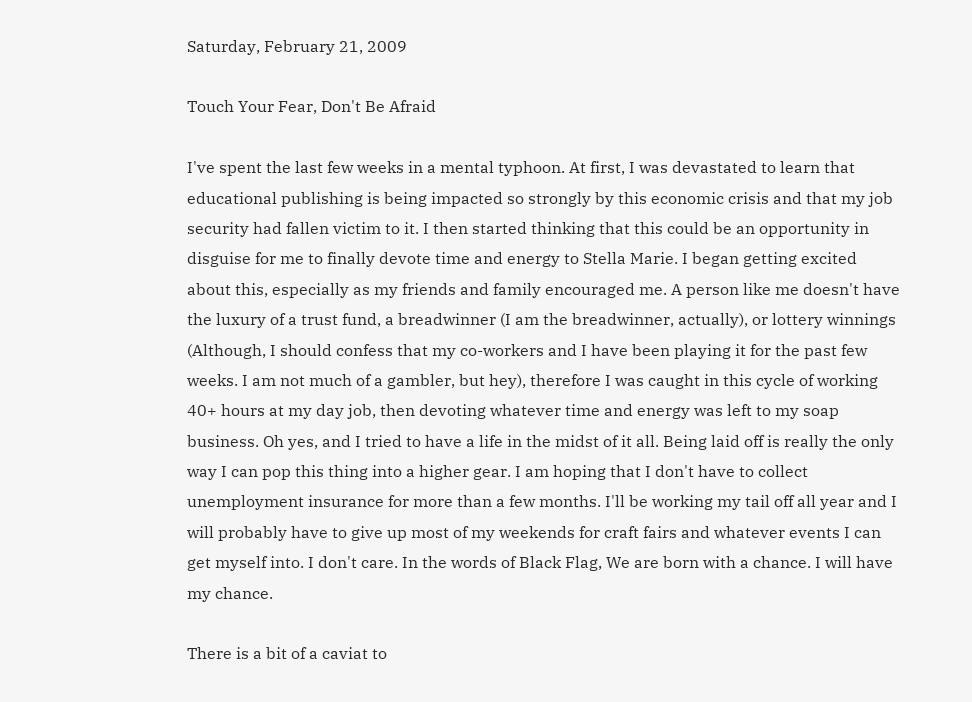Saturday, February 21, 2009

Touch Your Fear, Don't Be Afraid

I've spent the last few weeks in a mental typhoon. At first, I was devastated to learn that educational publishing is being impacted so strongly by this economic crisis and that my job security had fallen victim to it. I then started thinking that this could be an opportunity in disguise for me to finally devote time and energy to Stella Marie. I began getting excited about this, especially as my friends and family encouraged me. A person like me doesn't have the luxury of a trust fund, a breadwinner (I am the breadwinner, actually), or lottery winnings (Although, I should confess that my co-workers and I have been playing it for the past few weeks. I am not much of a gambler, but hey), therefore I was caught in this cycle of working 40+ hours at my day job, then devoting whatever time and energy was left to my soap business. Oh yes, and I tried to have a life in the midst of it all. Being laid off is really the only way I can pop this thing into a higher gear. I am hoping that I don't have to collect unemployment insurance for more than a few months. I'll be working my tail off all year and I will probably have to give up most of my weekends for craft fairs and whatever events I can get myself into. I don't care. In the words of Black Flag, We are born with a chance. I will have my chance.

There is a bit of a caviat to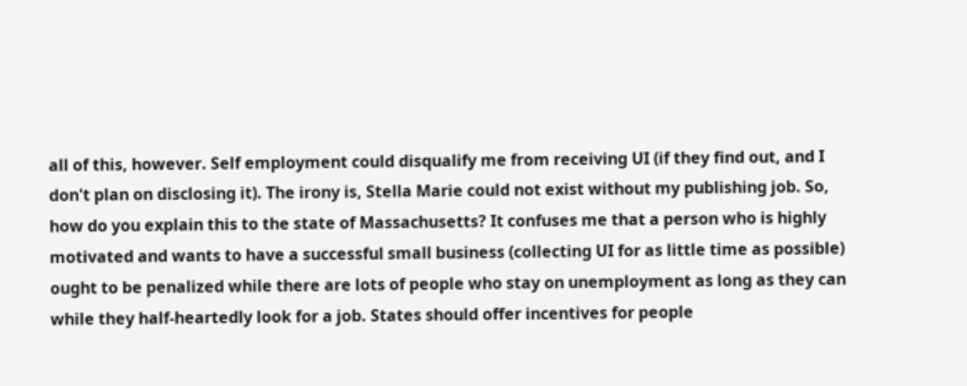all of this, however. Self employment could disqualify me from receiving UI (if they find out, and I don't plan on disclosing it). The irony is, Stella Marie could not exist without my publishing job. So, how do you explain this to the state of Massachusetts? It confuses me that a person who is highly motivated and wants to have a successful small business (collecting UI for as little time as possible) ought to be penalized while there are lots of people who stay on unemployment as long as they can while they half-heartedly look for a job. States should offer incentives for people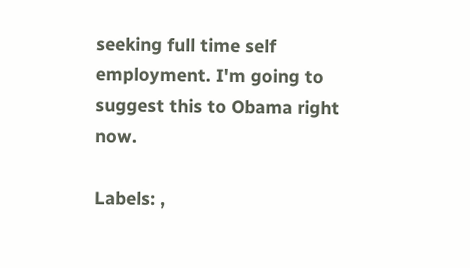seeking full time self employment. I'm going to suggest this to Obama right now.

Labels: ,